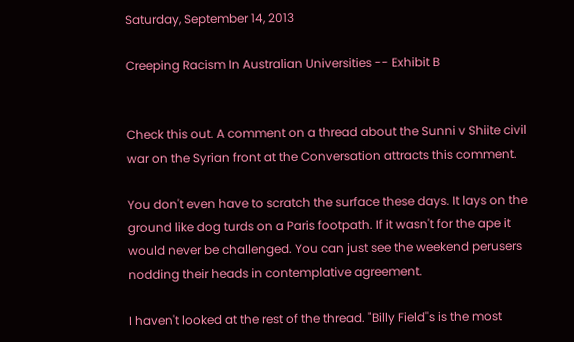Saturday, September 14, 2013

Creeping Racism In Australian Universities -- Exhibit B


Check this out. A comment on a thread about the Sunni v Shiite civil war on the Syrian front at the Conversation attracts this comment.

You don't even have to scratch the surface these days. It lays on the ground like dog turds on a Paris footpath. If it wasn't for the ape it would never be challenged. You can just see the weekend perusers nodding their heads in contemplative agreement.

I haven't looked at the rest of the thread. "Billy Field''s is the most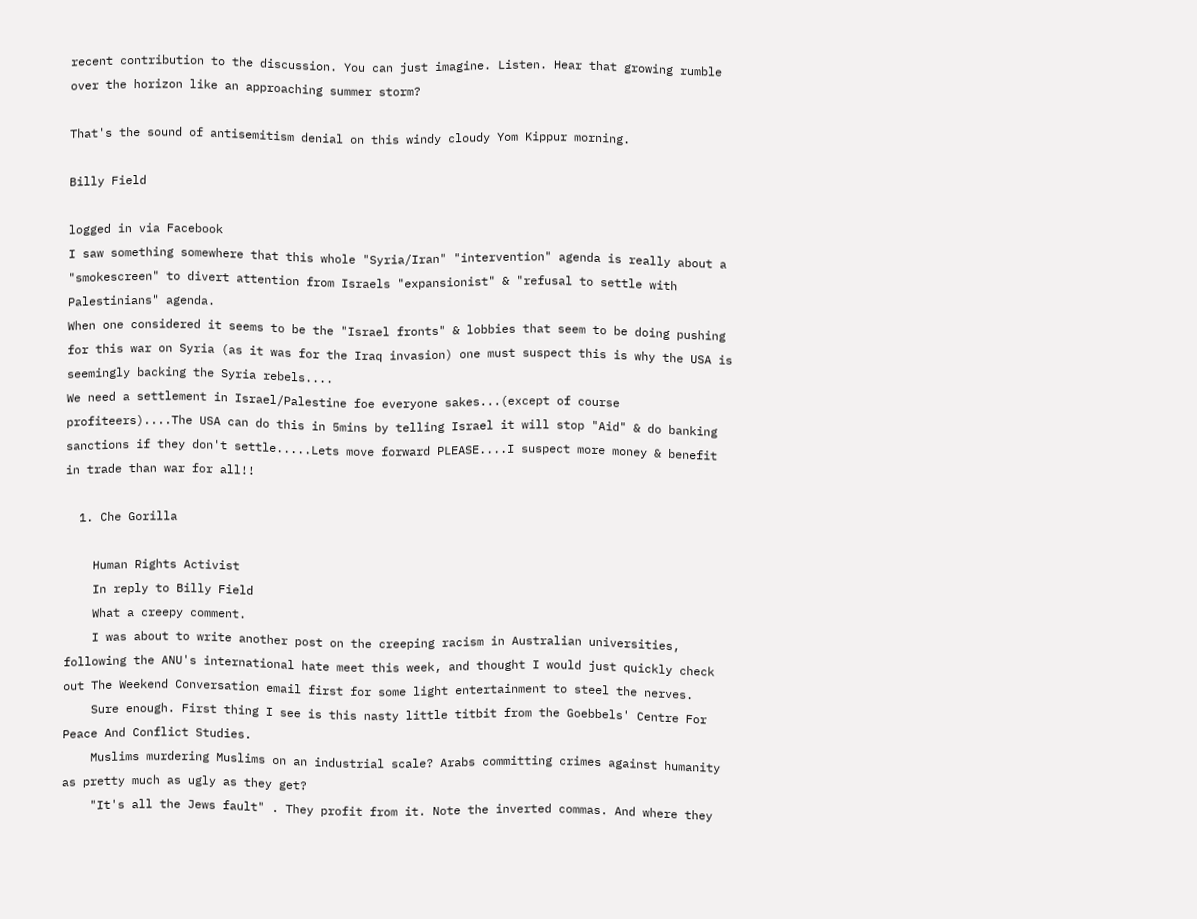recent contribution to the discussion. You can just imagine. Listen. Hear that growing rumble over the horizon like an approaching summer storm?

That's the sound of antisemitism denial on this windy cloudy Yom Kippur morning.

Billy Field

logged in via Facebook
I saw something somewhere that this whole "Syria/Iran" "intervention" agenda is really about a "smokescreen" to divert attention from Israels "expansionist" & "refusal to settle with Palestinians" agenda.
When one considered it seems to be the "Israel fronts" & lobbies that seem to be doing pushing for this war on Syria (as it was for the Iraq invasion) one must suspect this is why the USA is seemingly backing the Syria rebels....
We need a settlement in Israel/Palestine foe everyone sakes...(except of course profiteers)....The USA can do this in 5mins by telling Israel it will stop "Aid" & do banking sanctions if they don't settle.....Lets move forward PLEASE....I suspect more money & benefit in trade than war for all!!

  1. Che Gorilla

    Human Rights Activist
    In reply to Billy Field
    What a creepy comment.
    I was about to write another post on the creeping racism in Australian universities, following the ANU's international hate meet this week, and thought I would just quickly check out The Weekend Conversation email first for some light entertainment to steel the nerves.
    Sure enough. First thing I see is this nasty little titbit from the Goebbels' Centre For Peace And Conflict Studies.
    Muslims murdering Muslims on an industrial scale? Arabs committing crimes against humanity as pretty much as ugly as they get?
    "It's all the Jews fault" . They profit from it. Note the inverted commas. And where they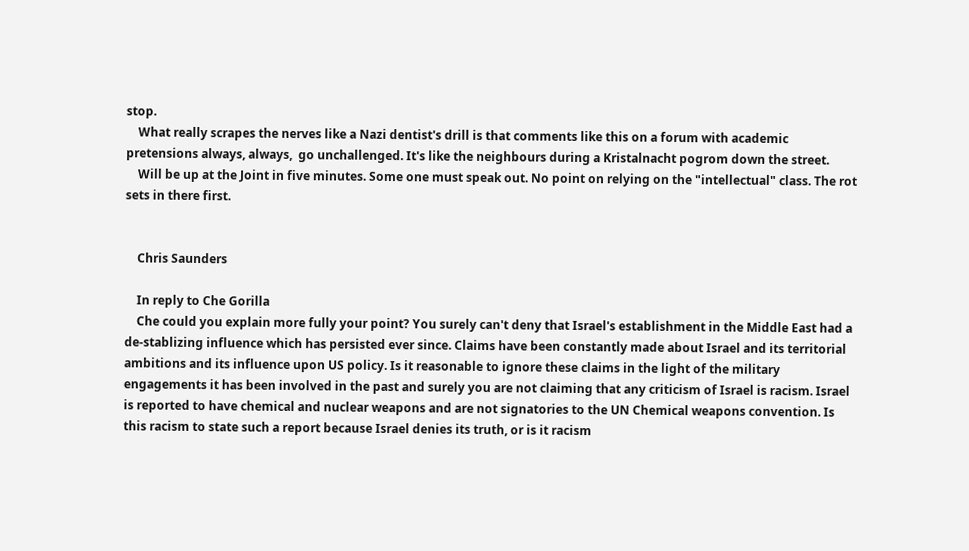stop.
    What really scrapes the nerves like a Nazi dentist's drill is that comments like this on a forum with academic pretensions always, always,  go unchallenged. It's like the neighbours during a Kristalnacht pogrom down the street.
    Will be up at the Joint in five minutes. Some one must speak out. No point on relying on the "intellectual" class. The rot sets in there first.


    Chris Saunders

    In reply to Che Gorilla
    Che could you explain more fully your point? You surely can't deny that Israel's establishment in the Middle East had a de-stablizing influence which has persisted ever since. Claims have been constantly made about Israel and its territorial ambitions and its influence upon US policy. Is it reasonable to ignore these claims in the light of the military engagements it has been involved in the past and surely you are not claiming that any criticism of Israel is racism. Israel is reported to have chemical and nuclear weapons and are not signatories to the UN Chemical weapons convention. Is this racism to state such a report because Israel denies its truth, or is it racism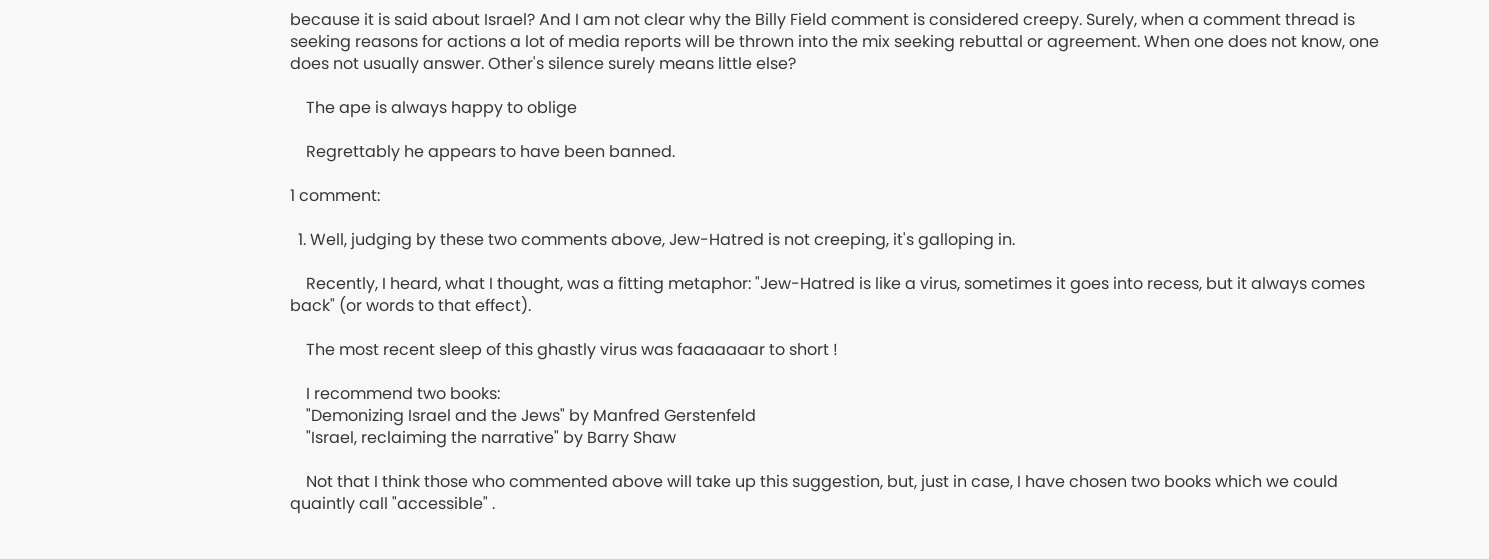because it is said about Israel? And I am not clear why the Billy Field comment is considered creepy. Surely, when a comment thread is seeking reasons for actions a lot of media reports will be thrown into the mix seeking rebuttal or agreement. When one does not know, one does not usually answer. Other's silence surely means little else?

    The ape is always happy to oblige

    Regrettably he appears to have been banned.

1 comment:

  1. Well, judging by these two comments above, Jew-Hatred is not creeping, it's galloping in.

    Recently, I heard, what I thought, was a fitting metaphor: "Jew-Hatred is like a virus, sometimes it goes into recess, but it always comes back" (or words to that effect).

    The most recent sleep of this ghastly virus was faaaaaaar to short !

    I recommend two books:
    "Demonizing Israel and the Jews" by Manfred Gerstenfeld
    "Israel, reclaiming the narrative" by Barry Shaw

    Not that I think those who commented above will take up this suggestion, but, just in case, I have chosen two books which we could quaintly call "accessible" .